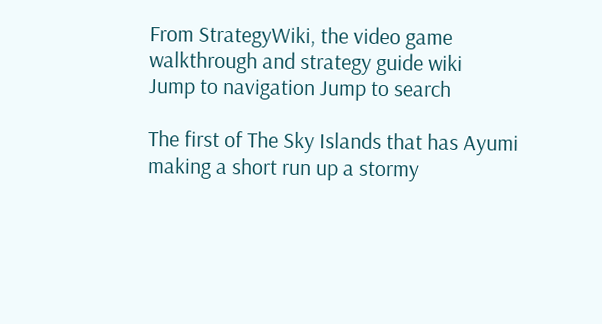From StrategyWiki, the video game walkthrough and strategy guide wiki
Jump to navigation Jump to search

The first of The Sky Islands that has Ayumi making a short run up a stormy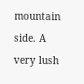mountain side. A very lush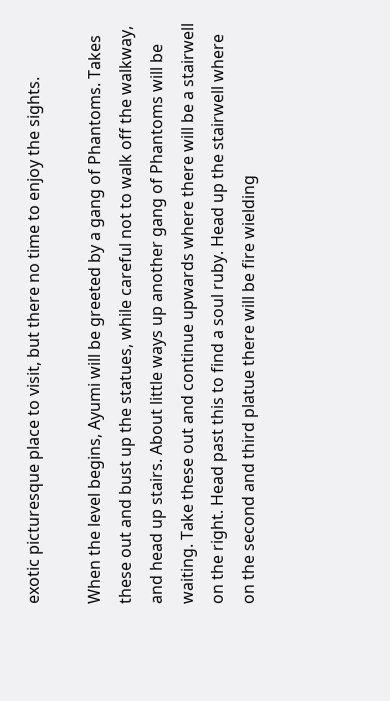exotic picturesque place to visit, but there no time to enjoy the sights.

When the level begins, Ayumi will be greeted by a gang of Phantoms. Takes these out and bust up the statues, while careful not to walk off the walkway, and head up stairs. About little ways up another gang of Phantoms will be waiting. Take these out and continue upwards where there will be a stairwell on the right. Head past this to find a soul ruby. Head up the stairwell where on the second and third platue there will be fire wielding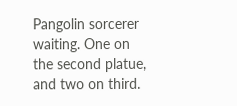Pangolin sorcerer waiting. One on the second platue, and two on third.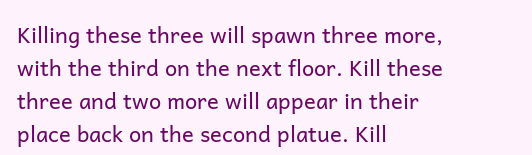Killing these three will spawn three more, with the third on the next floor. Kill these three and two more will appear in their place back on the second platue. Kill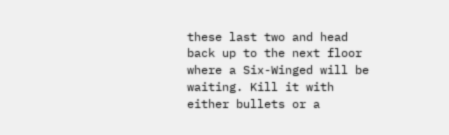these last two and head back up to the next floor where a Six-Winged will be waiting. Kill it with either bullets or a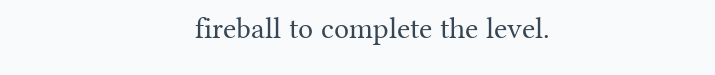fireball to complete the level.